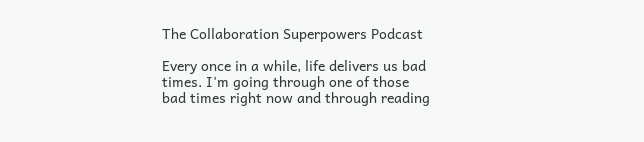The Collaboration Superpowers Podcast

Every once in a while, life delivers us bad times. I'm going through one of those bad times right now and through reading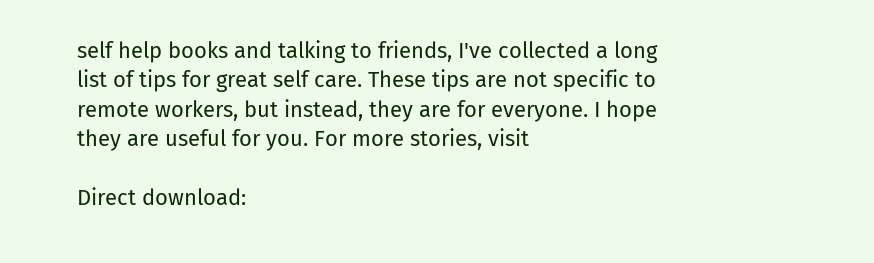self help books and talking to friends, I've collected a long list of tips for great self care. These tips are not specific to remote workers, but instead, they are for everyone. I hope they are useful for you. For more stories, visit

Direct download: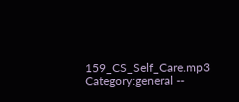159_CS_Self_Care.mp3
Category:general --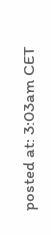posted at: 3:03am CET